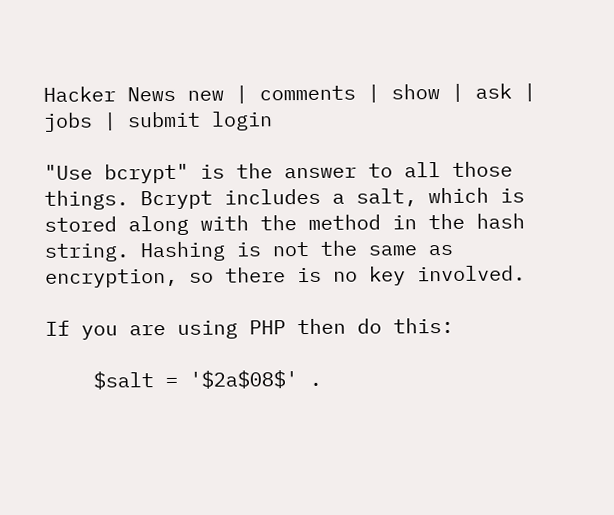Hacker News new | comments | show | ask | jobs | submit login

"Use bcrypt" is the answer to all those things. Bcrypt includes a salt, which is stored along with the method in the hash string. Hashing is not the same as encryption, so there is no key involved.

If you are using PHP then do this:

    $salt = '$2a$08$' .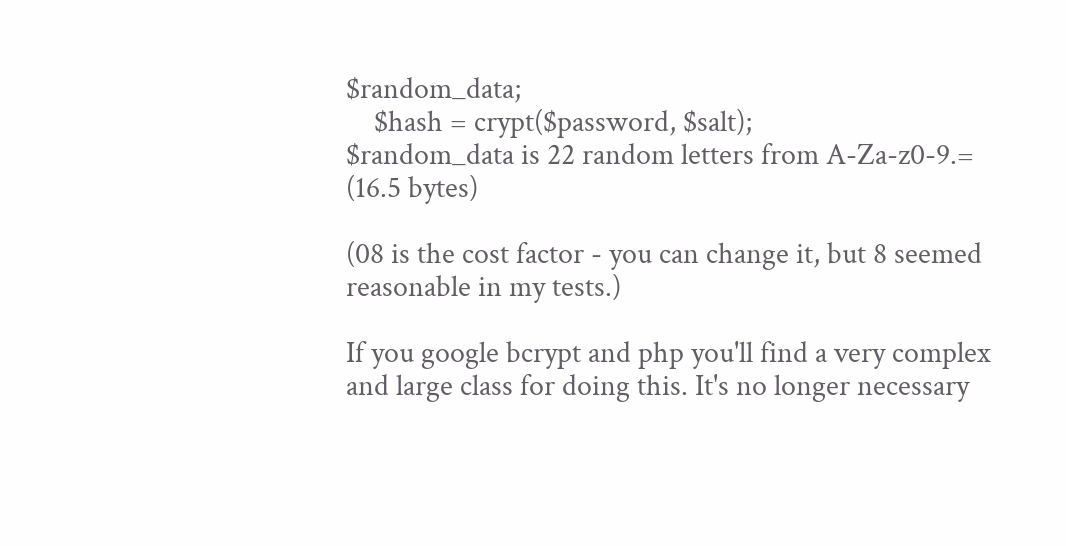$random_data;
    $hash = crypt($password, $salt);
$random_data is 22 random letters from A-Za-z0-9.= (16.5 bytes)

(08 is the cost factor - you can change it, but 8 seemed reasonable in my tests.)

If you google bcrypt and php you'll find a very complex and large class for doing this. It's no longer necessary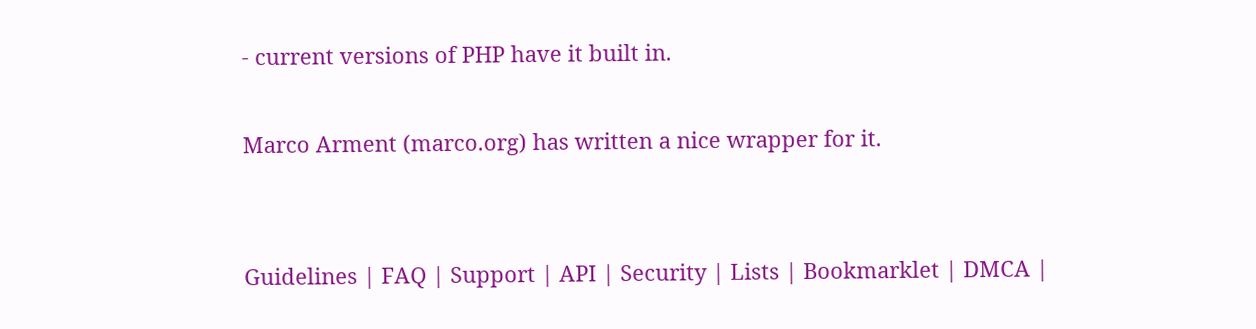- current versions of PHP have it built in.

Marco Arment (marco.org) has written a nice wrapper for it.


Guidelines | FAQ | Support | API | Security | Lists | Bookmarklet | DMCA |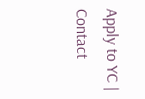Apply to YC | Contact